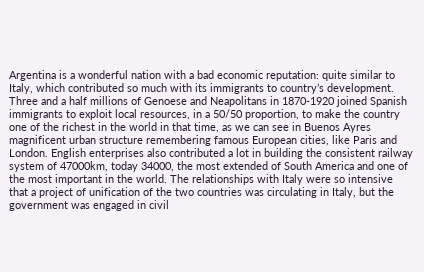Argentina is a wonderful nation with a bad economic reputation: quite similar to Italy, which contributed so much with its immigrants to country’s development. Three and a half millions of Genoese and Neapolitans in 1870-1920 joined Spanish immigrants to exploit local resources, in a 50/50 proportion, to make the country one of the richest in the world in that time, as we can see in Buenos Ayres magnificent urban structure remembering famous European cities, like Paris and London. English enterprises also contributed a lot in building the consistent railway system of 47000km, today 34000, the most extended of South America and one of the most important in the world. The relationships with Italy were so intensive that a project of unification of the two countries was circulating in Italy, but the government was engaged in civil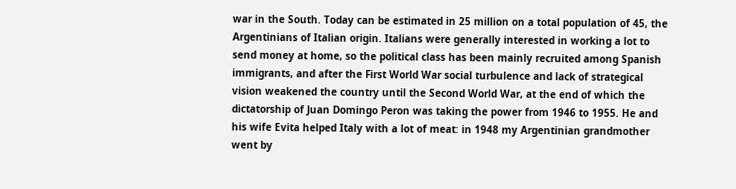war in the South. Today can be estimated in 25 million on a total population of 45, the Argentinians of Italian origin. Italians were generally interested in working a lot to send money at home, so the political class has been mainly recruited among Spanish immigrants, and after the First World War social turbulence and lack of strategical vision weakened the country until the Second World War, at the end of which the dictatorship of Juan Domingo Peron was taking the power from 1946 to 1955. He and his wife Evita helped Italy with a lot of meat: in 1948 my Argentinian grandmother went by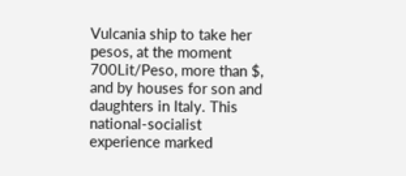Vulcania ship to take her pesos, at the moment 700Lit/Peso, more than $, and by houses for son and daughters in Italy. This national-socialist experience marked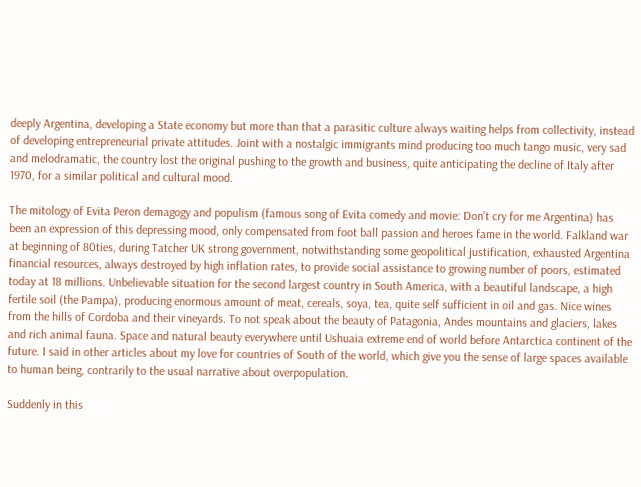deeply Argentina, developing a State economy but more than that a parasitic culture always waiting helps from collectivity, instead of developing entrepreneurial private attitudes. Joint with a nostalgic immigrants mind producing too much tango music, very sad and melodramatic, the country lost the original pushing to the growth and business, quite anticipating the decline of Italy after 1970, for a similar political and cultural mood.

The mitology of Evita Peron demagogy and populism (famous song of Evita comedy and movie: Don’t cry for me Argentina) has been an expression of this depressing mood, only compensated from foot ball passion and heroes fame in the world. Falkland war at beginning of 80ties, during Tatcher UK strong government, notwithstanding some geopolitical justification, exhausted Argentina financial resources, always destroyed by high inflation rates, to provide social assistance to growing number of poors, estimated today at 18 millions. Unbelievable situation for the second largest country in South America, with a beautiful landscape, a high fertile soil (the Pampa), producing enormous amount of meat, cereals, soya, tea, quite self sufficient in oil and gas. Nice wines from the hills of Cordoba and their vineyards. To not speak about the beauty of Patagonia, Andes mountains and glaciers, lakes and rich animal fauna. Space and natural beauty everywhere until Ushuaia extreme end of world before Antarctica continent of the future. I said in other articles about my love for countries of South of the world, which give you the sense of large spaces available to human being, contrarily to the usual narrative about overpopulation.

Suddenly in this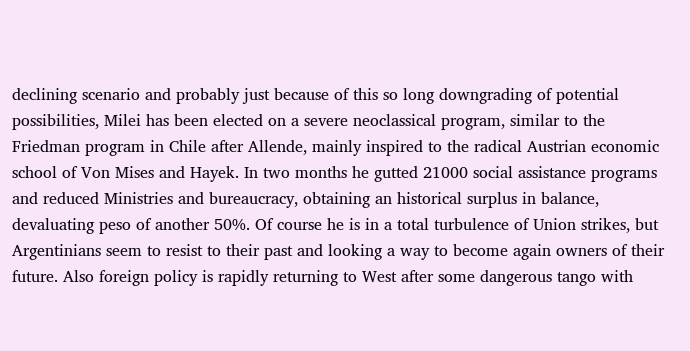declining scenario and probably just because of this so long downgrading of potential possibilities, Milei has been elected on a severe neoclassical program, similar to the Friedman program in Chile after Allende, mainly inspired to the radical Austrian economic school of Von Mises and Hayek. In two months he gutted 21000 social assistance programs and reduced Ministries and bureaucracy, obtaining an historical surplus in balance, devaluating peso of another 50%. Of course he is in a total turbulence of Union strikes, but Argentinians seem to resist to their past and looking a way to become again owners of their future. Also foreign policy is rapidly returning to West after some dangerous tango with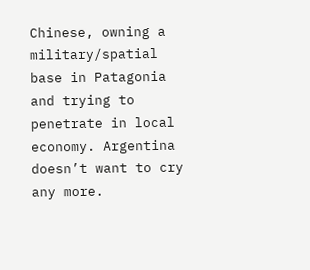Chinese, owning a military/spatial base in Patagonia and trying to penetrate in local economy. Argentina doesn’t want to cry any more.